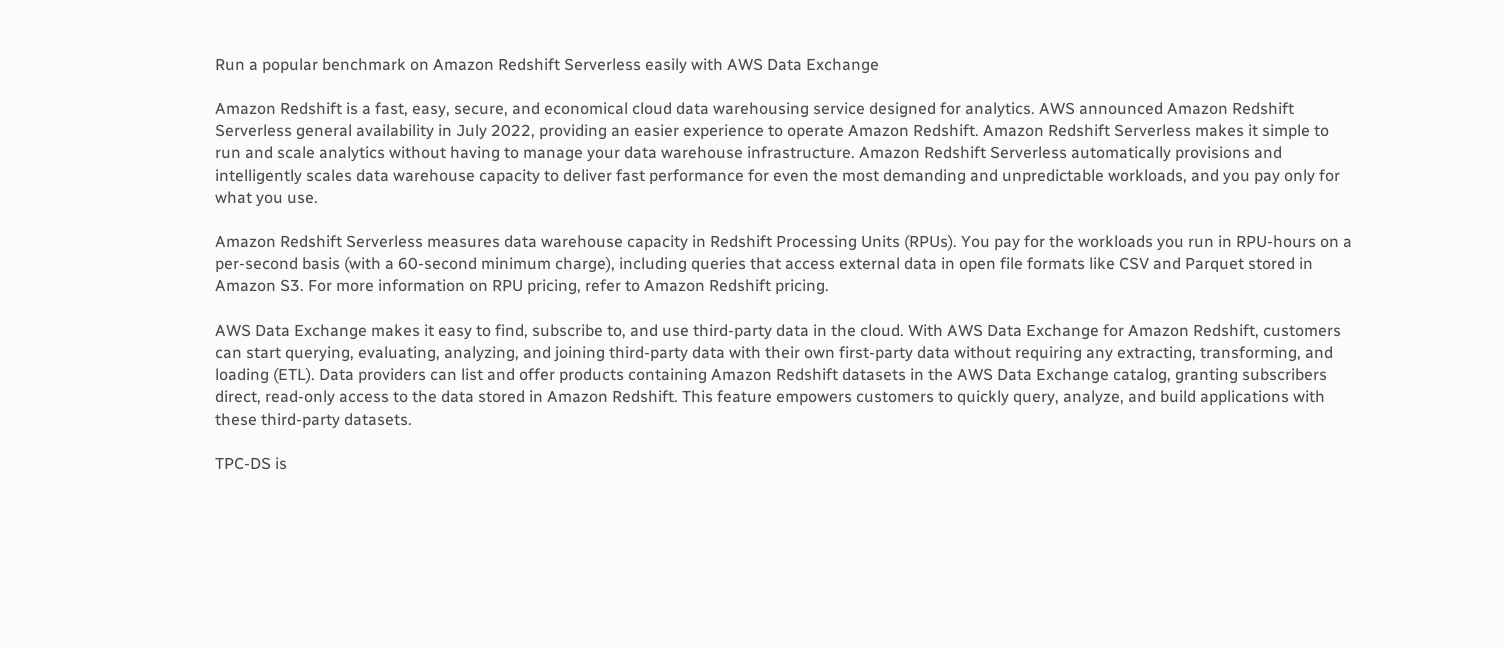Run a popular benchmark on Amazon Redshift Serverless easily with AWS Data Exchange

Amazon Redshift is a fast, easy, secure, and economical cloud data warehousing service designed for analytics. AWS announced Amazon Redshift Serverless general availability in July 2022, providing an easier experience to operate Amazon Redshift. Amazon Redshift Serverless makes it simple to run and scale analytics without having to manage your data warehouse infrastructure. Amazon Redshift Serverless automatically provisions and intelligently scales data warehouse capacity to deliver fast performance for even the most demanding and unpredictable workloads, and you pay only for what you use.

Amazon Redshift Serverless measures data warehouse capacity in Redshift Processing Units (RPUs). You pay for the workloads you run in RPU-hours on a per-second basis (with a 60-second minimum charge), including queries that access external data in open file formats like CSV and Parquet stored in Amazon S3. For more information on RPU pricing, refer to Amazon Redshift pricing.

AWS Data Exchange makes it easy to find, subscribe to, and use third-party data in the cloud. With AWS Data Exchange for Amazon Redshift, customers can start querying, evaluating, analyzing, and joining third-party data with their own first-party data without requiring any extracting, transforming, and loading (ETL). Data providers can list and offer products containing Amazon Redshift datasets in the AWS Data Exchange catalog, granting subscribers direct, read-only access to the data stored in Amazon Redshift. This feature empowers customers to quickly query, analyze, and build applications with these third-party datasets.

TPC-DS is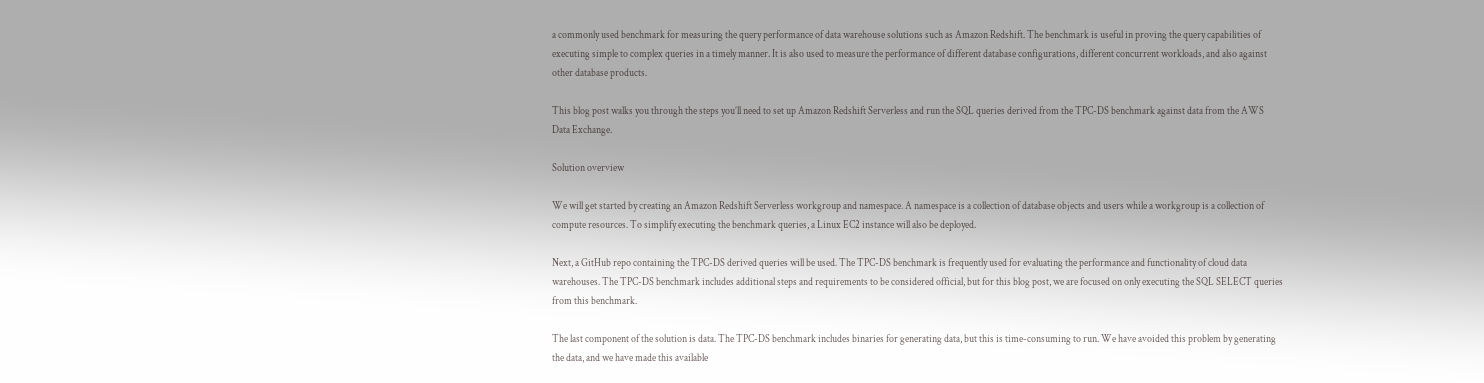a commonly used benchmark for measuring the query performance of data warehouse solutions such as Amazon Redshift. The benchmark is useful in proving the query capabilities of executing simple to complex queries in a timely manner. It is also used to measure the performance of different database configurations, different concurrent workloads, and also against other database products.

This blog post walks you through the steps you’ll need to set up Amazon Redshift Serverless and run the SQL queries derived from the TPC-DS benchmark against data from the AWS Data Exchange.

Solution overview

We will get started by creating an Amazon Redshift Serverless workgroup and namespace. A namespace is a collection of database objects and users while a workgroup is a collection of compute resources. To simplify executing the benchmark queries, a Linux EC2 instance will also be deployed.

Next, a GitHub repo containing the TPC-DS derived queries will be used. The TPC-DS benchmark is frequently used for evaluating the performance and functionality of cloud data warehouses. The TPC-DS benchmark includes additional steps and requirements to be considered official, but for this blog post, we are focused on only executing the SQL SELECT queries from this benchmark.

The last component of the solution is data. The TPC-DS benchmark includes binaries for generating data, but this is time-consuming to run. We have avoided this problem by generating the data, and we have made this available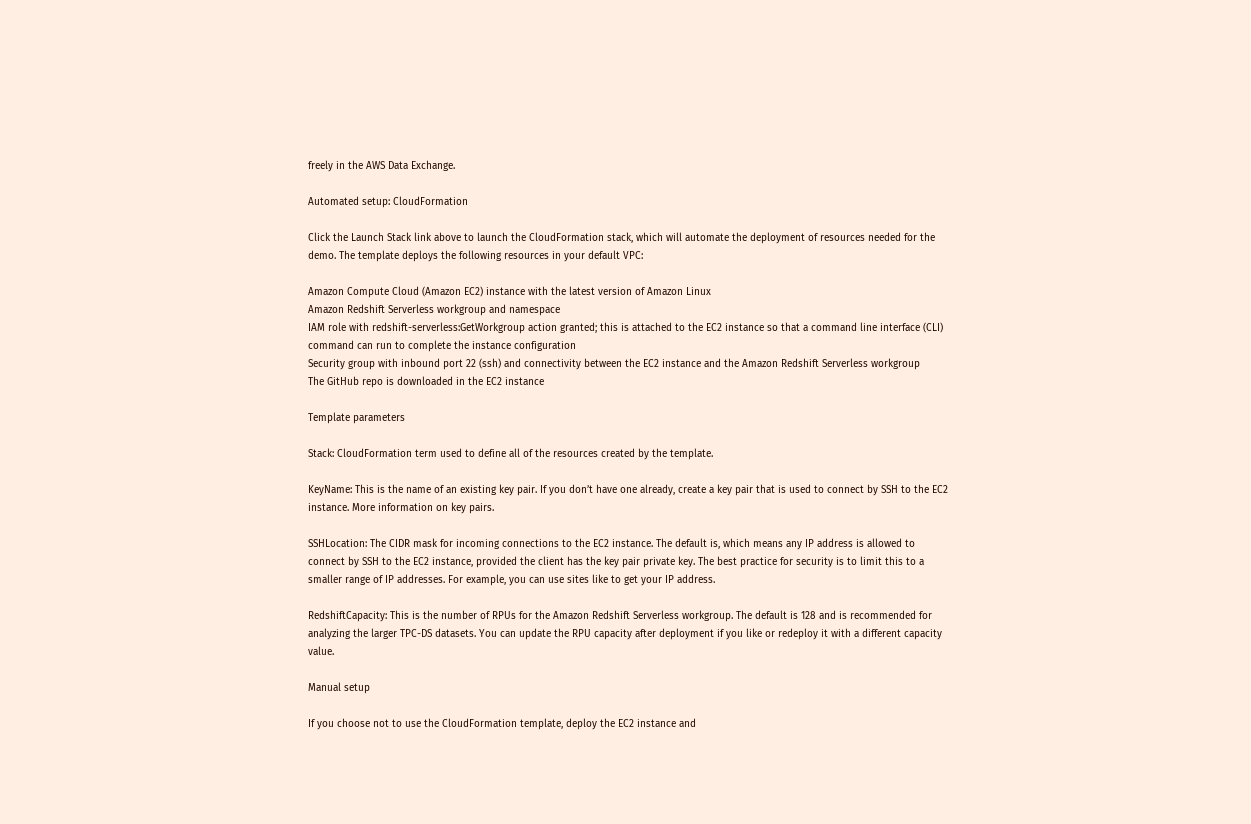freely in the AWS Data Exchange.

Automated setup: CloudFormation

Click the Launch Stack link above to launch the CloudFormation stack, which will automate the deployment of resources needed for the demo. The template deploys the following resources in your default VPC:

Amazon Compute Cloud (Amazon EC2) instance with the latest version of Amazon Linux
Amazon Redshift Serverless workgroup and namespace
IAM role with redshift-serverless:GetWorkgroup action granted; this is attached to the EC2 instance so that a command line interface (CLI) command can run to complete the instance configuration
Security group with inbound port 22 (ssh) and connectivity between the EC2 instance and the Amazon Redshift Serverless workgroup
The GitHub repo is downloaded in the EC2 instance

Template parameters

Stack: CloudFormation term used to define all of the resources created by the template.

KeyName: This is the name of an existing key pair. If you don’t have one already, create a key pair that is used to connect by SSH to the EC2 instance. More information on key pairs.

SSHLocation: The CIDR mask for incoming connections to the EC2 instance. The default is, which means any IP address is allowed to connect by SSH to the EC2 instance, provided the client has the key pair private key. The best practice for security is to limit this to a smaller range of IP addresses. For example, you can use sites like to get your IP address.

RedshiftCapacity: This is the number of RPUs for the Amazon Redshift Serverless workgroup. The default is 128 and is recommended for analyzing the larger TPC-DS datasets. You can update the RPU capacity after deployment if you like or redeploy it with a different capacity value.

Manual setup

If you choose not to use the CloudFormation template, deploy the EC2 instance and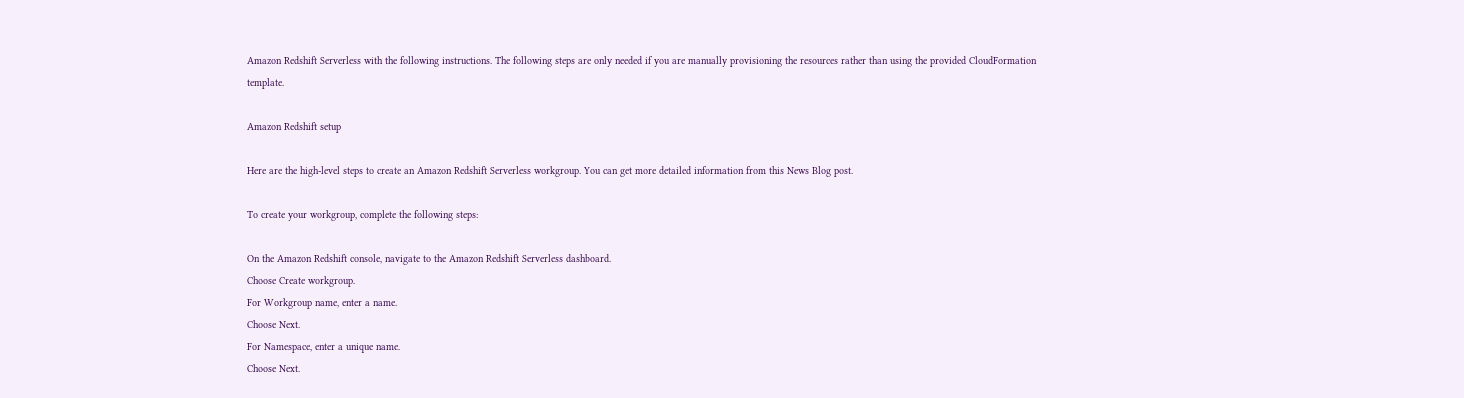Amazon Redshift Serverless with the following instructions. The following steps are only needed if you are manually provisioning the resources rather than using the provided CloudFormation template.

Amazon Redshift setup

Here are the high-level steps to create an Amazon Redshift Serverless workgroup. You can get more detailed information from this News Blog post.

To create your workgroup, complete the following steps:

On the Amazon Redshift console, navigate to the Amazon Redshift Serverless dashboard.
Choose Create workgroup.
For Workgroup name, enter a name.
Choose Next.
For Namespace, enter a unique name.
Choose Next.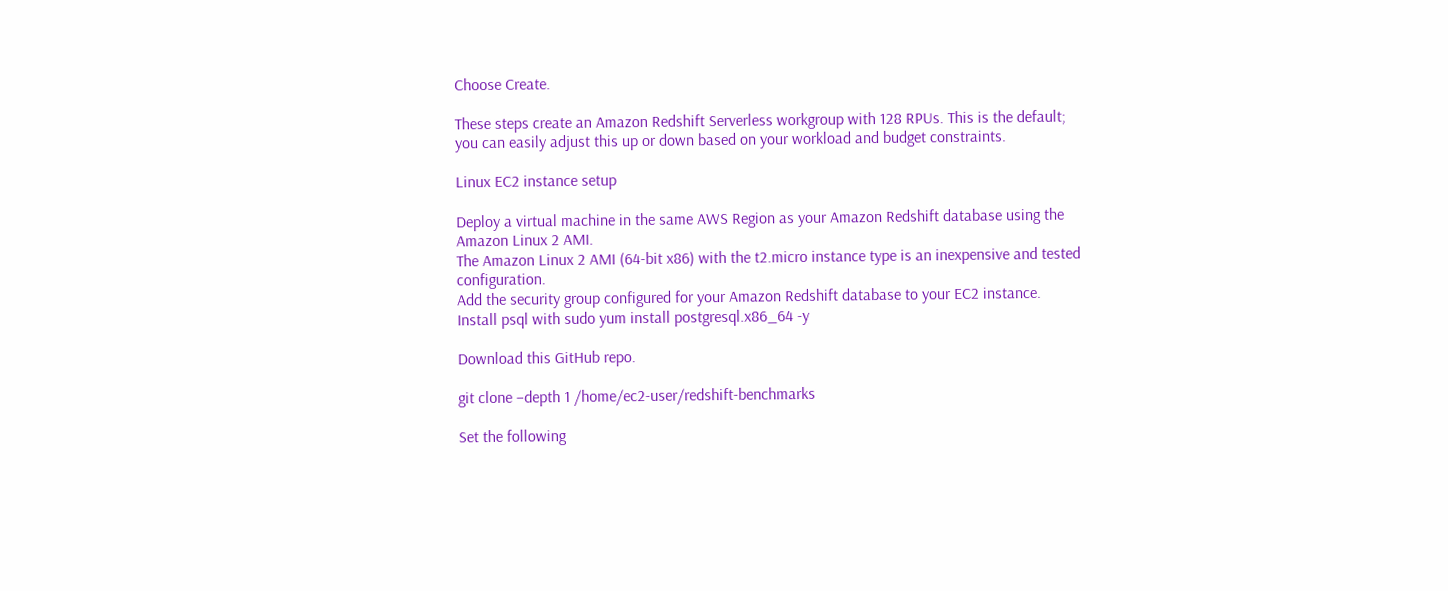Choose Create.

These steps create an Amazon Redshift Serverless workgroup with 128 RPUs. This is the default; you can easily adjust this up or down based on your workload and budget constraints.

Linux EC2 instance setup

Deploy a virtual machine in the same AWS Region as your Amazon Redshift database using the Amazon Linux 2 AMI.
The Amazon Linux 2 AMI (64-bit x86) with the t2.micro instance type is an inexpensive and tested configuration.
Add the security group configured for your Amazon Redshift database to your EC2 instance.
Install psql with sudo yum install postgresql.x86_64 -y

Download this GitHub repo.

git clone –depth 1 /home/ec2-user/redshift-benchmarks

Set the following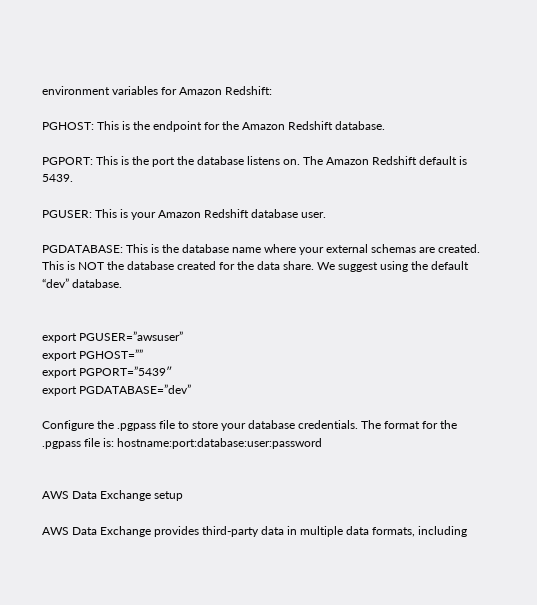environment variables for Amazon Redshift:

PGHOST: This is the endpoint for the Amazon Redshift database.

PGPORT: This is the port the database listens on. The Amazon Redshift default is 5439.

PGUSER: This is your Amazon Redshift database user.

PGDATABASE: This is the database name where your external schemas are created. This is NOT the database created for the data share. We suggest using the default “dev” database.


export PGUSER=”awsuser”
export PGHOST=””
export PGPORT=”5439″
export PGDATABASE=”dev”

Configure the .pgpass file to store your database credentials. The format for the .pgpass file is: hostname:port:database:user:password


AWS Data Exchange setup

AWS Data Exchange provides third-party data in multiple data formats, including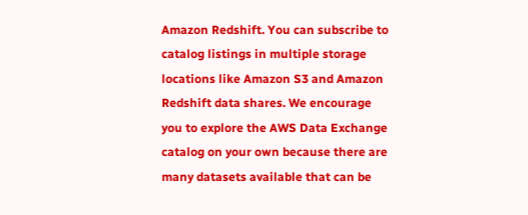Amazon Redshift. You can subscribe to catalog listings in multiple storage locations like Amazon S3 and Amazon Redshift data shares. We encourage you to explore the AWS Data Exchange catalog on your own because there are many datasets available that can be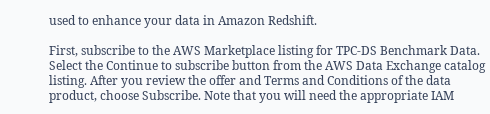used to enhance your data in Amazon Redshift.

First, subscribe to the AWS Marketplace listing for TPC-DS Benchmark Data. Select the Continue to subscribe button from the AWS Data Exchange catalog listing. After you review the offer and Terms and Conditions of the data product, choose Subscribe. Note that you will need the appropriate IAM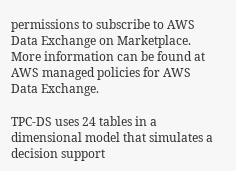permissions to subscribe to AWS Data Exchange on Marketplace. More information can be found at AWS managed policies for AWS Data Exchange.

TPC-DS uses 24 tables in a dimensional model that simulates a decision support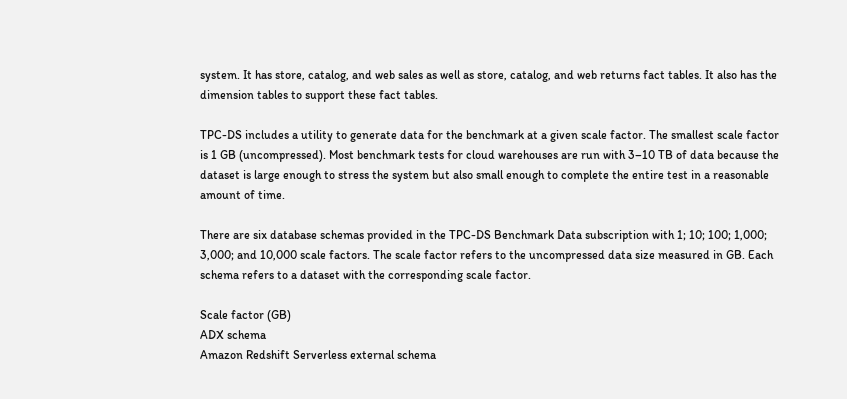system. It has store, catalog, and web sales as well as store, catalog, and web returns fact tables. It also has the dimension tables to support these fact tables.

TPC-DS includes a utility to generate data for the benchmark at a given scale factor. The smallest scale factor is 1 GB (uncompressed). Most benchmark tests for cloud warehouses are run with 3–10 TB of data because the dataset is large enough to stress the system but also small enough to complete the entire test in a reasonable amount of time.

There are six database schemas provided in the TPC-DS Benchmark Data subscription with 1; 10; 100; 1,000; 3,000; and 10,000 scale factors. The scale factor refers to the uncompressed data size measured in GB. Each schema refers to a dataset with the corresponding scale factor.

Scale factor (GB)
ADX schema
Amazon Redshift Serverless external schema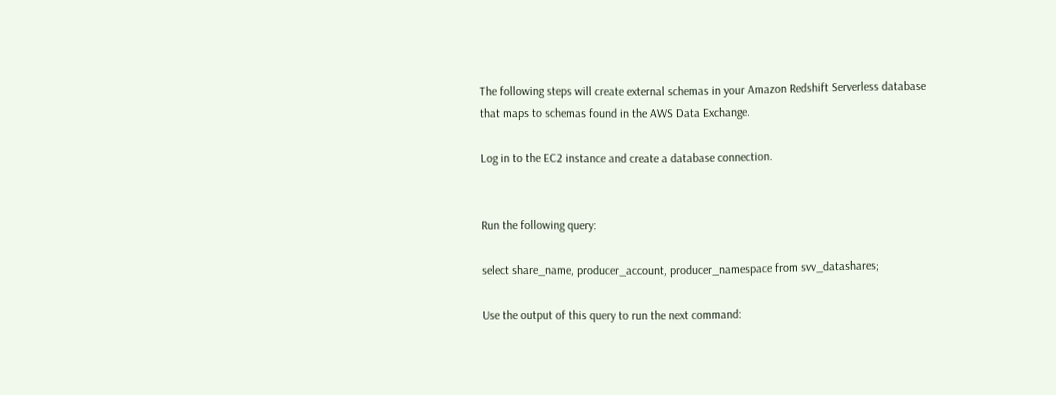The following steps will create external schemas in your Amazon Redshift Serverless database that maps to schemas found in the AWS Data Exchange.

Log in to the EC2 instance and create a database connection.


Run the following query:

select share_name, producer_account, producer_namespace from svv_datashares;

Use the output of this query to run the next command: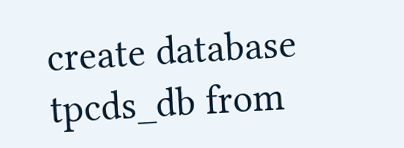create database tpcds_db from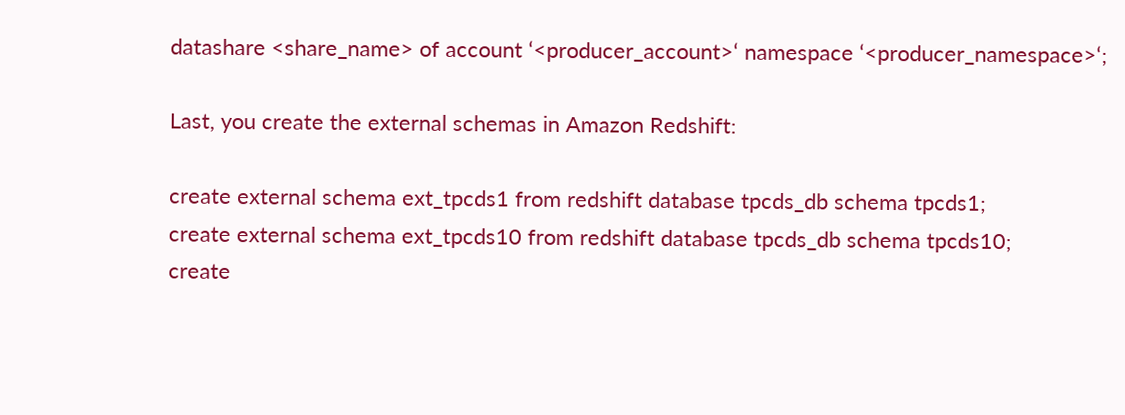datashare <share_name> of account ‘<producer_account>‘ namespace ‘<producer_namespace>‘;

Last, you create the external schemas in Amazon Redshift:

create external schema ext_tpcds1 from redshift database tpcds_db schema tpcds1;
create external schema ext_tpcds10 from redshift database tpcds_db schema tpcds10;
create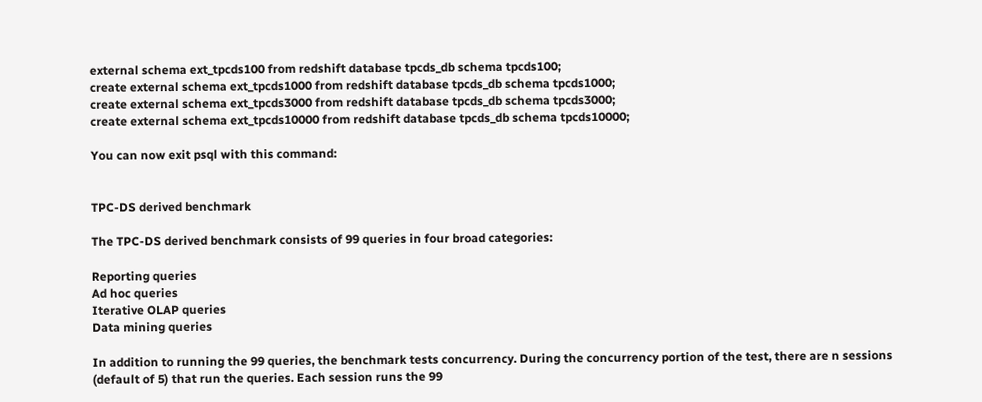external schema ext_tpcds100 from redshift database tpcds_db schema tpcds100;
create external schema ext_tpcds1000 from redshift database tpcds_db schema tpcds1000;
create external schema ext_tpcds3000 from redshift database tpcds_db schema tpcds3000;
create external schema ext_tpcds10000 from redshift database tpcds_db schema tpcds10000;

You can now exit psql with this command:


TPC-DS derived benchmark

The TPC-DS derived benchmark consists of 99 queries in four broad categories:

Reporting queries
Ad hoc queries
Iterative OLAP queries
Data mining queries

In addition to running the 99 queries, the benchmark tests concurrency. During the concurrency portion of the test, there are n sessions (default of 5) that run the queries. Each session runs the 99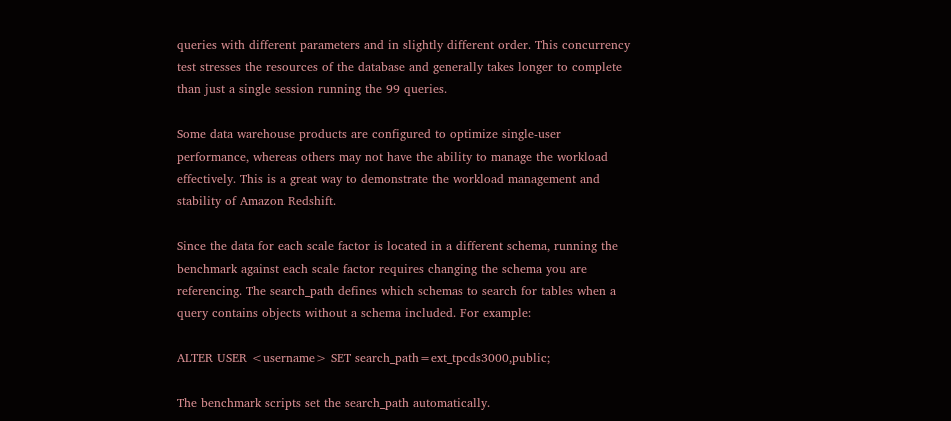queries with different parameters and in slightly different order. This concurrency test stresses the resources of the database and generally takes longer to complete than just a single session running the 99 queries.

Some data warehouse products are configured to optimize single-user performance, whereas others may not have the ability to manage the workload effectively. This is a great way to demonstrate the workload management and stability of Amazon Redshift.

Since the data for each scale factor is located in a different schema, running the benchmark against each scale factor requires changing the schema you are referencing. The search_path defines which schemas to search for tables when a query contains objects without a schema included. For example:

ALTER USER <username> SET search_path=ext_tpcds3000,public;

The benchmark scripts set the search_path automatically.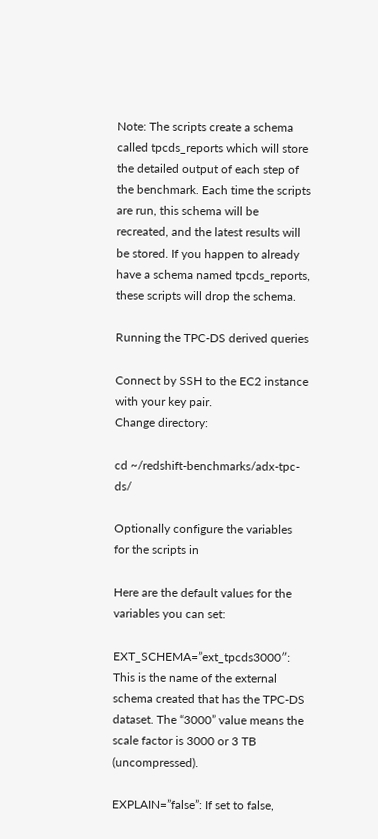Note: The scripts create a schema called tpcds_reports which will store the detailed output of each step of the benchmark. Each time the scripts are run, this schema will be recreated, and the latest results will be stored. If you happen to already have a schema named tpcds_reports, these scripts will drop the schema.

Running the TPC-DS derived queries

Connect by SSH to the EC2 instance with your key pair.
Change directory:

cd ~/redshift-benchmarks/adx-tpc-ds/

Optionally configure the variables for the scripts in

Here are the default values for the variables you can set:

EXT_SCHEMA=”ext_tpcds3000″: This is the name of the external schema created that has the TPC-DS dataset. The “3000” value means the scale factor is 3000 or 3 TB (uncompressed).

EXPLAIN=”false”: If set to false,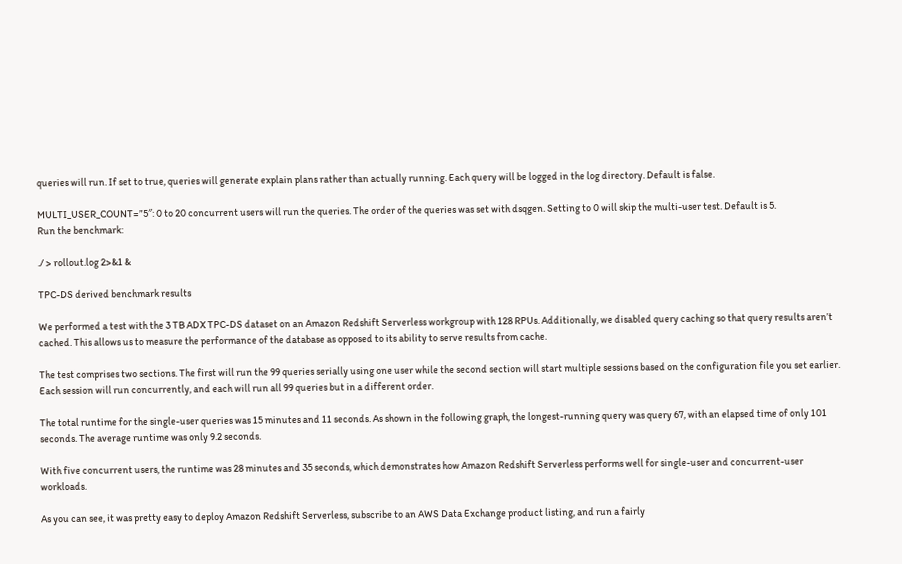queries will run. If set to true, queries will generate explain plans rather than actually running. Each query will be logged in the log directory. Default is false.

MULTI_USER_COUNT=”5″: 0 to 20 concurrent users will run the queries. The order of the queries was set with dsqgen. Setting to 0 will skip the multi-user test. Default is 5.
Run the benchmark:

./ > rollout.log 2>&1 &

TPC-DS derived benchmark results

We performed a test with the 3 TB ADX TPC-DS dataset on an Amazon Redshift Serverless workgroup with 128 RPUs. Additionally, we disabled query caching so that query results aren’t cached. This allows us to measure the performance of the database as opposed to its ability to serve results from cache.

The test comprises two sections. The first will run the 99 queries serially using one user while the second section will start multiple sessions based on the configuration file you set earlier. Each session will run concurrently, and each will run all 99 queries but in a different order.

The total runtime for the single-user queries was 15 minutes and 11 seconds. As shown in the following graph, the longest-running query was query 67, with an elapsed time of only 101 seconds. The average runtime was only 9.2 seconds.

With five concurrent users, the runtime was 28 minutes and 35 seconds, which demonstrates how Amazon Redshift Serverless performs well for single-user and concurrent-user workloads.

As you can see, it was pretty easy to deploy Amazon Redshift Serverless, subscribe to an AWS Data Exchange product listing, and run a fairly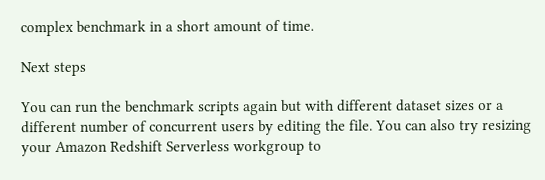complex benchmark in a short amount of time.

Next steps

You can run the benchmark scripts again but with different dataset sizes or a different number of concurrent users by editing the file. You can also try resizing your Amazon Redshift Serverless workgroup to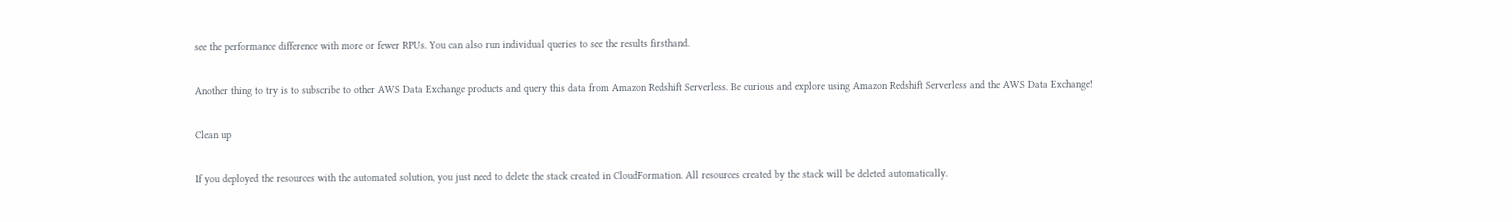see the performance difference with more or fewer RPUs. You can also run individual queries to see the results firsthand.

Another thing to try is to subscribe to other AWS Data Exchange products and query this data from Amazon Redshift Serverless. Be curious and explore using Amazon Redshift Serverless and the AWS Data Exchange!

Clean up

If you deployed the resources with the automated solution, you just need to delete the stack created in CloudFormation. All resources created by the stack will be deleted automatically.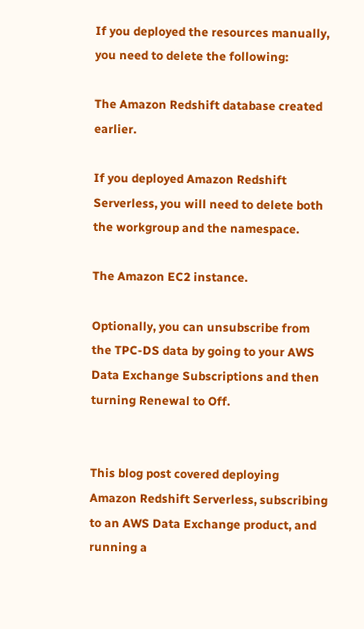If you deployed the resources manually, you need to delete the following:

The Amazon Redshift database created earlier.

If you deployed Amazon Redshift Serverless, you will need to delete both the workgroup and the namespace.

The Amazon EC2 instance.

Optionally, you can unsubscribe from the TPC-DS data by going to your AWS Data Exchange Subscriptions and then turning Renewal to Off.


This blog post covered deploying Amazon Redshift Serverless, subscribing to an AWS Data Exchange product, and running a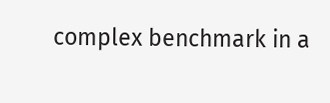complex benchmark in a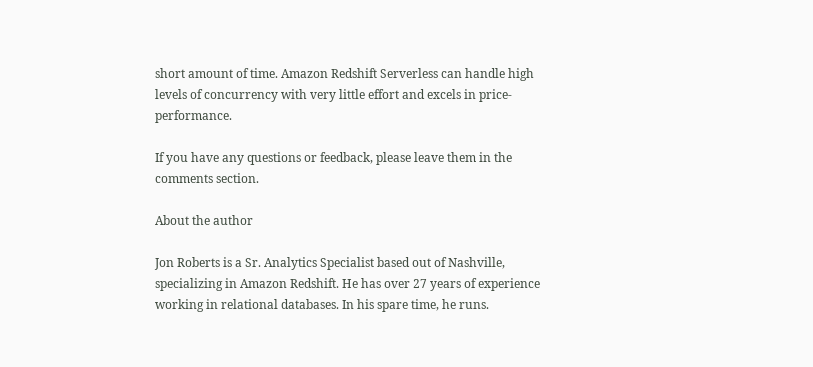short amount of time. Amazon Redshift Serverless can handle high levels of concurrency with very little effort and excels in price-performance.

If you have any questions or feedback, please leave them in the comments section.

About the author

Jon Roberts is a Sr. Analytics Specialist based out of Nashville, specializing in Amazon Redshift. He has over 27 years of experience working in relational databases. In his spare time, he runs.